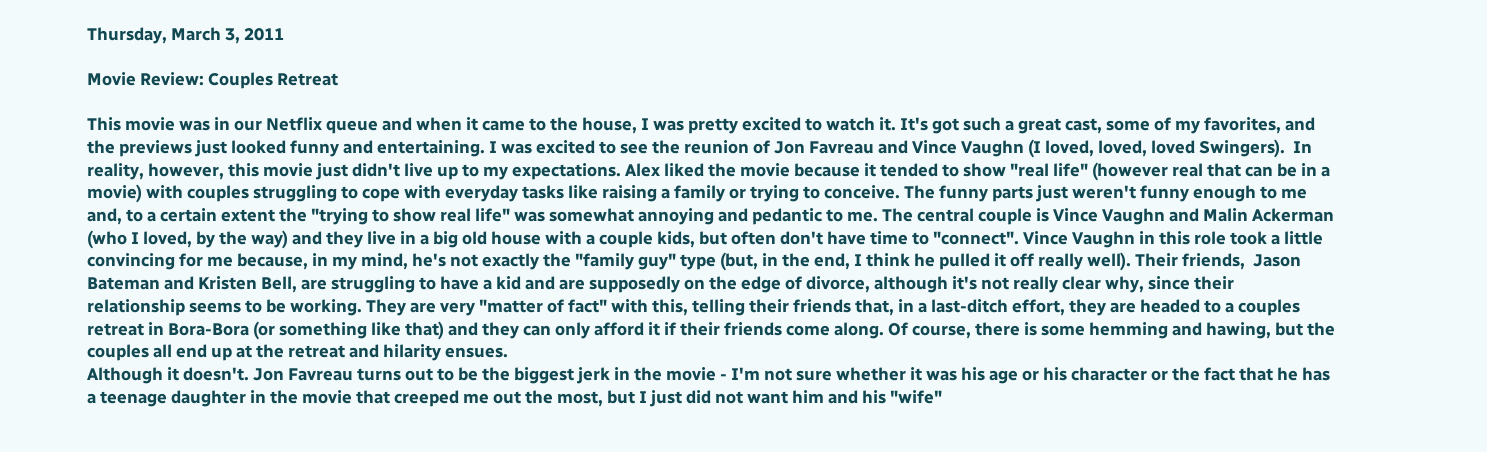Thursday, March 3, 2011

Movie Review: Couples Retreat

This movie was in our Netflix queue and when it came to the house, I was pretty excited to watch it. It's got such a great cast, some of my favorites, and the previews just looked funny and entertaining. I was excited to see the reunion of Jon Favreau and Vince Vaughn (I loved, loved, loved Swingers).  In reality, however, this movie just didn't live up to my expectations. Alex liked the movie because it tended to show "real life" (however real that can be in a movie) with couples struggling to cope with everyday tasks like raising a family or trying to conceive. The funny parts just weren't funny enough to me and, to a certain extent the "trying to show real life" was somewhat annoying and pedantic to me. The central couple is Vince Vaughn and Malin Ackerman (who I loved, by the way) and they live in a big old house with a couple kids, but often don't have time to "connect". Vince Vaughn in this role took a little convincing for me because, in my mind, he's not exactly the "family guy" type (but, in the end, I think he pulled it off really well). Their friends,  Jason Bateman and Kristen Bell, are struggling to have a kid and are supposedly on the edge of divorce, although it's not really clear why, since their relationship seems to be working. They are very "matter of fact" with this, telling their friends that, in a last-ditch effort, they are headed to a couples retreat in Bora-Bora (or something like that) and they can only afford it if their friends come along. Of course, there is some hemming and hawing, but the couples all end up at the retreat and hilarity ensues.
Although it doesn't. Jon Favreau turns out to be the biggest jerk in the movie - I'm not sure whether it was his age or his character or the fact that he has a teenage daughter in the movie that creeped me out the most, but I just did not want him and his "wife"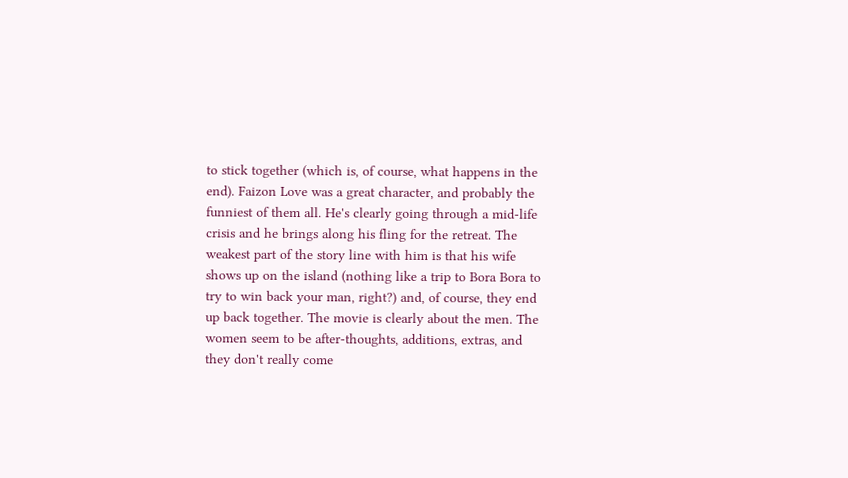to stick together (which is, of course, what happens in the end). Faizon Love was a great character, and probably the funniest of them all. He's clearly going through a mid-life crisis and he brings along his fling for the retreat. The weakest part of the story line with him is that his wife shows up on the island (nothing like a trip to Bora Bora to try to win back your man, right?) and, of course, they end up back together. The movie is clearly about the men. The women seem to be after-thoughts, additions, extras, and they don't really come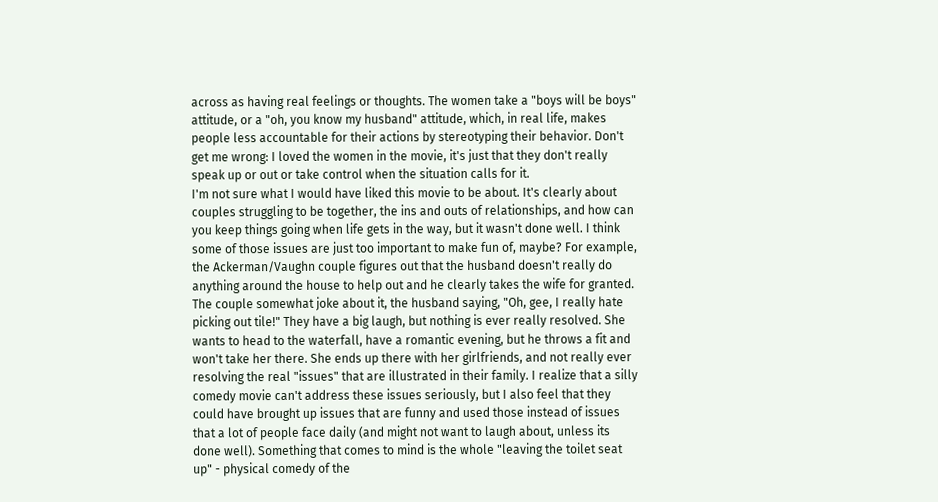across as having real feelings or thoughts. The women take a "boys will be boys" attitude, or a "oh, you know my husband" attitude, which, in real life, makes people less accountable for their actions by stereotyping their behavior. Don't get me wrong: I loved the women in the movie, it's just that they don't really speak up or out or take control when the situation calls for it.
I'm not sure what I would have liked this movie to be about. It's clearly about couples struggling to be together, the ins and outs of relationships, and how can you keep things going when life gets in the way, but it wasn't done well. I think some of those issues are just too important to make fun of, maybe? For example, the Ackerman/Vaughn couple figures out that the husband doesn't really do anything around the house to help out and he clearly takes the wife for granted. The couple somewhat joke about it, the husband saying, "Oh, gee, I really hate picking out tile!" They have a big laugh, but nothing is ever really resolved. She wants to head to the waterfall, have a romantic evening, but he throws a fit and won't take her there. She ends up there with her girlfriends, and not really ever resolving the real "issues" that are illustrated in their family. I realize that a silly comedy movie can't address these issues seriously, but I also feel that they could have brought up issues that are funny and used those instead of issues that a lot of people face daily (and might not want to laugh about, unless its done well). Something that comes to mind is the whole "leaving the toilet seat up" - physical comedy of the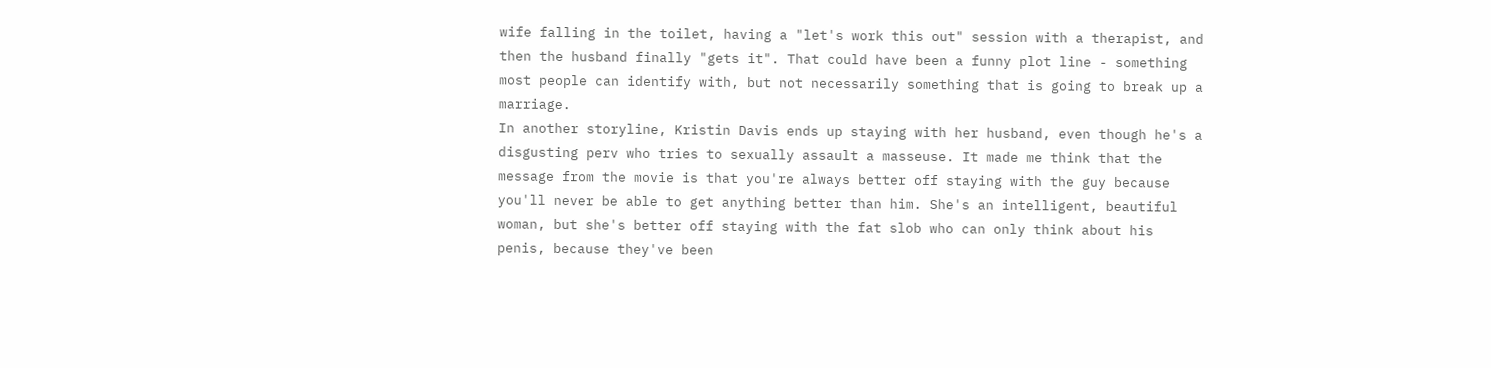wife falling in the toilet, having a "let's work this out" session with a therapist, and then the husband finally "gets it". That could have been a funny plot line - something most people can identify with, but not necessarily something that is going to break up a marriage.
In another storyline, Kristin Davis ends up staying with her husband, even though he's a disgusting perv who tries to sexually assault a masseuse. It made me think that the message from the movie is that you're always better off staying with the guy because you'll never be able to get anything better than him. She's an intelligent, beautiful woman, but she's better off staying with the fat slob who can only think about his penis, because they've been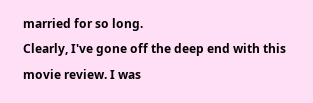married for so long.
Clearly, I've gone off the deep end with this movie review. I was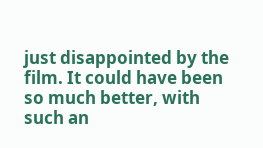just disappointed by the film. It could have been so much better, with such an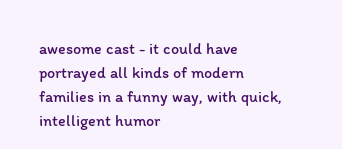awesome cast - it could have portrayed all kinds of modern families in a funny way, with quick, intelligent humor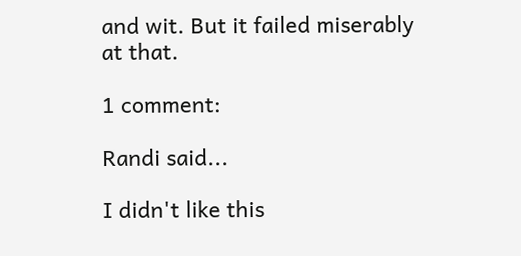and wit. But it failed miserably at that.

1 comment:

Randi said...

I didn't like this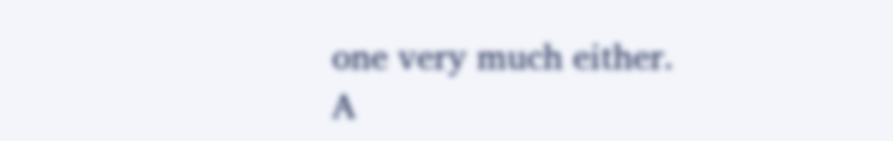one very much either.
A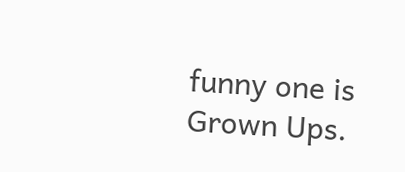funny one is Grown Ups.